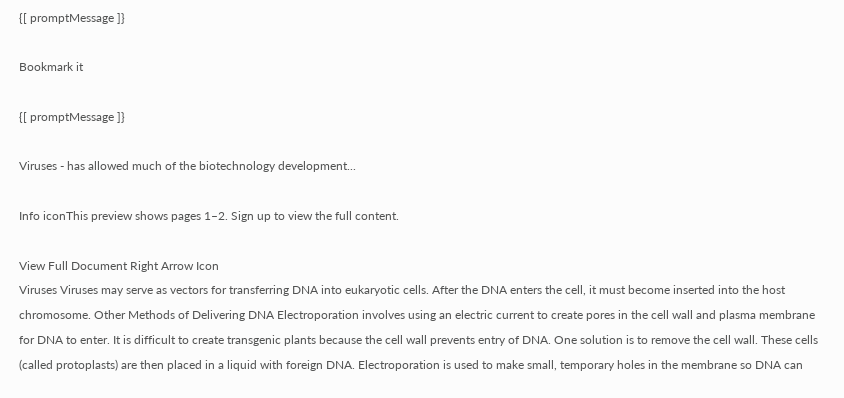{[ promptMessage ]}

Bookmark it

{[ promptMessage ]}

Viruses - has allowed much of the biotechnology development...

Info iconThis preview shows pages 1–2. Sign up to view the full content.

View Full Document Right Arrow Icon
Viruses Viruses may serve as vectors for transferring DNA into eukaryotic cells. After the DNA enters the cell, it must become inserted into the host chromosome. Other Methods of Delivering DNA Electroporation involves using an electric current to create pores in the cell wall and plasma membrane for DNA to enter. It is difficult to create transgenic plants because the cell wall prevents entry of DNA. One solution is to remove the cell wall. These cells (called protoplasts) are then placed in a liquid with foreign DNA. Electroporation is used to make small, temporary holes in the membrane so DNA can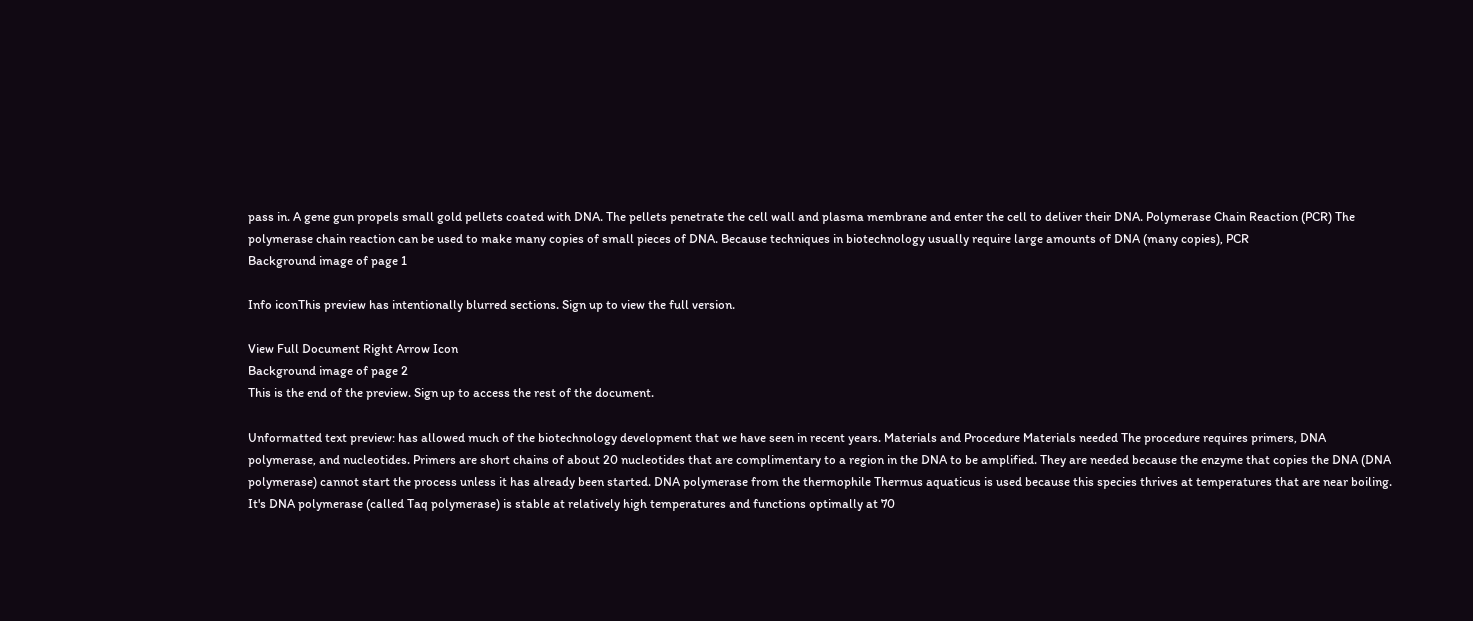pass in. A gene gun propels small gold pellets coated with DNA. The pellets penetrate the cell wall and plasma membrane and enter the cell to deliver their DNA. Polymerase Chain Reaction (PCR) The polymerase chain reaction can be used to make many copies of small pieces of DNA. Because techniques in biotechnology usually require large amounts of DNA (many copies), PCR
Background image of page 1

Info iconThis preview has intentionally blurred sections. Sign up to view the full version.

View Full Document Right Arrow Icon
Background image of page 2
This is the end of the preview. Sign up to access the rest of the document.

Unformatted text preview: has allowed much of the biotechnology development that we have seen in recent years. Materials and Procedure Materials needed The procedure requires primers, DNA polymerase, and nucleotides. Primers are short chains of about 20 nucleotides that are complimentary to a region in the DNA to be amplified. They are needed because the enzyme that copies the DNA (DNA polymerase) cannot start the process unless it has already been started. DNA polymerase from the thermophile Thermus aquaticus is used because this species thrives at temperatures that are near boiling. It's DNA polymerase (called Taq polymerase) is stable at relatively high temperatures and functions optimally at 70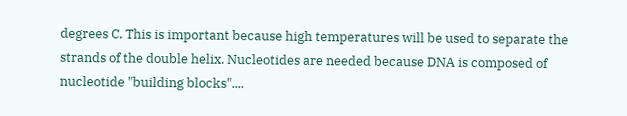degrees C. This is important because high temperatures will be used to separate the strands of the double helix. Nucleotides are needed because DNA is composed of nucleotide "building blocks"....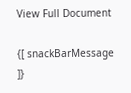View Full Document

{[ snackBarMessage ]}